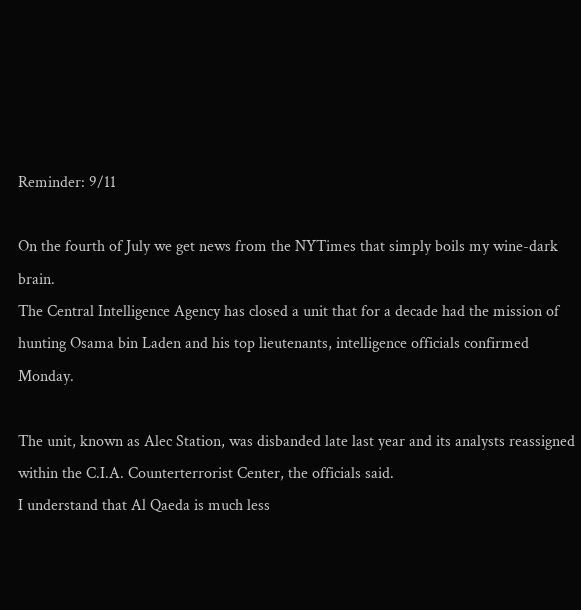Reminder: 9/11

On the fourth of July we get news from the NYTimes that simply boils my wine-dark brain.
The Central Intelligence Agency has closed a unit that for a decade had the mission of hunting Osama bin Laden and his top lieutenants, intelligence officials confirmed Monday.

The unit, known as Alec Station, was disbanded late last year and its analysts reassigned within the C.I.A. Counterterrorist Center, the officials said.
I understand that Al Qaeda is much less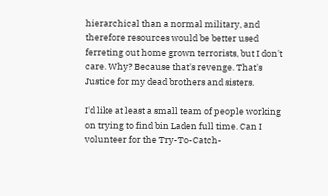hierarchical than a normal military, and therefore resources would be better used ferreting out home grown terrorists, but I don't care. Why? Because that's revenge. That's Justice for my dead brothers and sisters.

I'd like at least a small team of people working on trying to find bin Laden full time. Can I volunteer for the Try-To-Catch-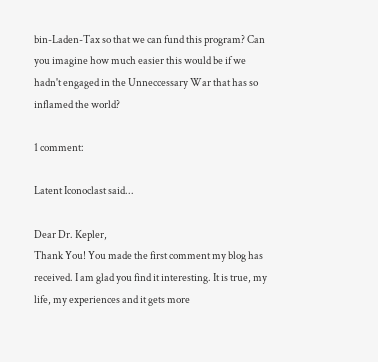bin-Laden-Tax so that we can fund this program? Can you imagine how much easier this would be if we hadn't engaged in the Unneccessary War that has so inflamed the world?

1 comment:

Latent Iconoclast said...

Dear Dr. Kepler,
Thank You! You made the first comment my blog has received. I am glad you find it interesting. It is true, my life, my experiences and it gets more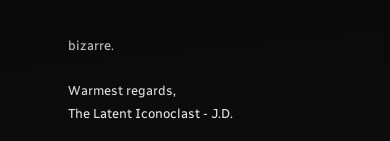bizarre.

Warmest regards,
The Latent Iconoclast - J.D.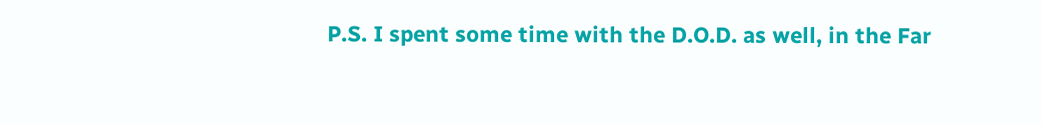P.S. I spent some time with the D.O.D. as well, in the Far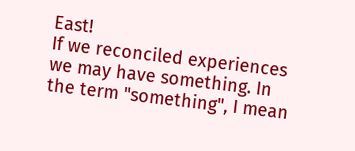East!
If we reconciled experiences we may have something. In the term "something", I mean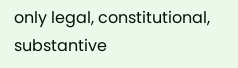only legal, constitutional, substantive